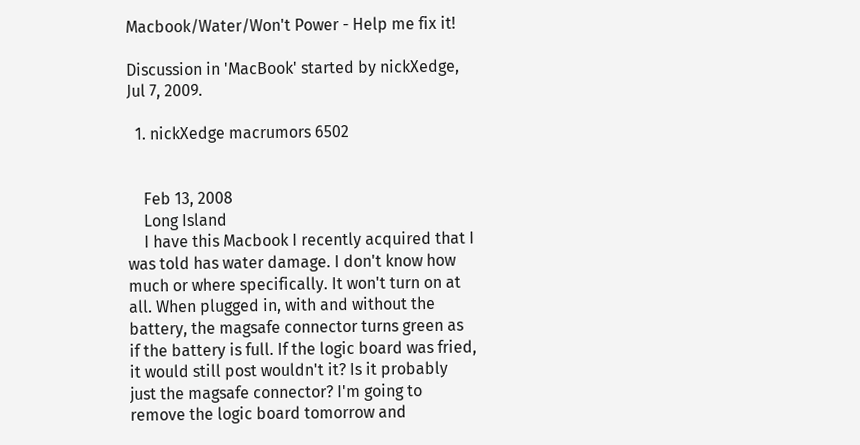Macbook/Water/Won't Power - Help me fix it!

Discussion in 'MacBook' started by nickXedge, Jul 7, 2009.

  1. nickXedge macrumors 6502


    Feb 13, 2008
    Long Island
    I have this Macbook I recently acquired that I was told has water damage. I don't know how much or where specifically. It won't turn on at all. When plugged in, with and without the battery, the magsafe connector turns green as if the battery is full. If the logic board was fried, it would still post wouldn't it? Is it probably just the magsafe connector? I'm going to remove the logic board tomorrow and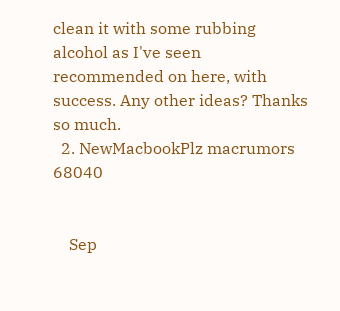clean it with some rubbing alcohol as I've seen recommended on here, with success. Any other ideas? Thanks so much.
  2. NewMacbookPlz macrumors 68040


    Sep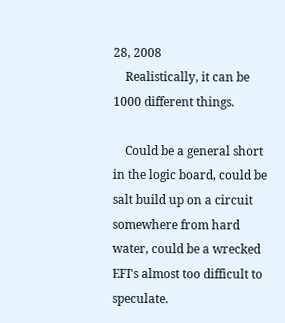28, 2008
    Realistically, it can be 1000 different things.

    Could be a general short in the logic board, could be salt build up on a circuit somewhere from hard water, could be a wrecked EFI's almost too difficult to speculate.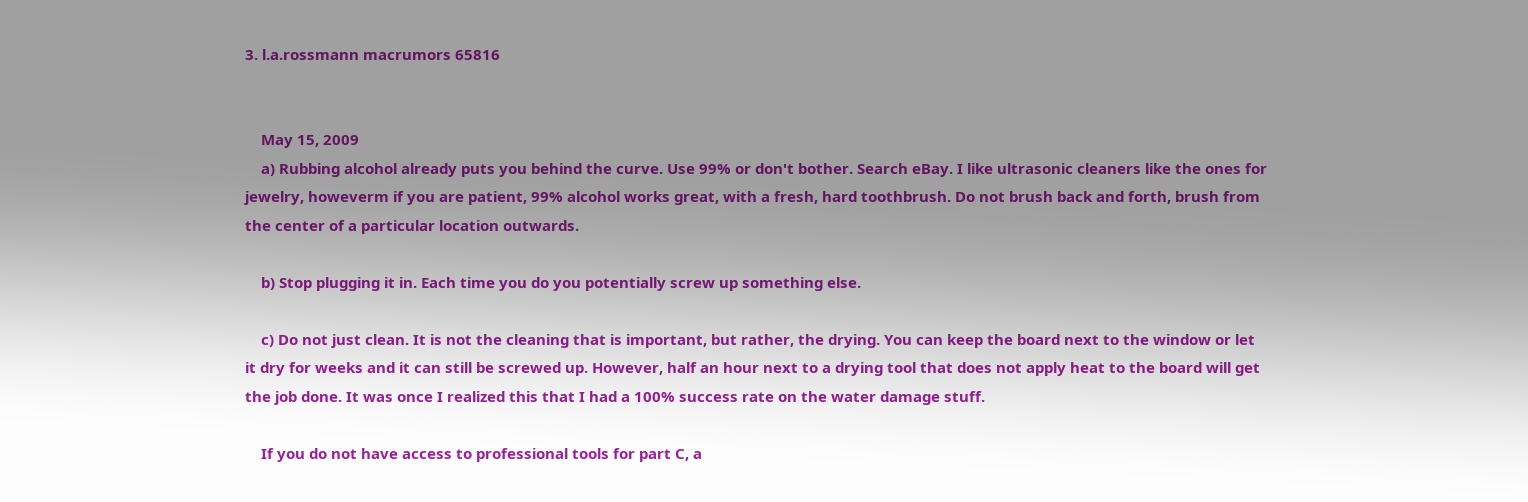3. l.a.rossmann macrumors 65816


    May 15, 2009
    a) Rubbing alcohol already puts you behind the curve. Use 99% or don't bother. Search eBay. I like ultrasonic cleaners like the ones for jewelry, howeverm if you are patient, 99% alcohol works great, with a fresh, hard toothbrush. Do not brush back and forth, brush from the center of a particular location outwards.

    b) Stop plugging it in. Each time you do you potentially screw up something else.

    c) Do not just clean. It is not the cleaning that is important, but rather, the drying. You can keep the board next to the window or let it dry for weeks and it can still be screwed up. However, half an hour next to a drying tool that does not apply heat to the board will get the job done. It was once I realized this that I had a 100% success rate on the water damage stuff.

    If you do not have access to professional tools for part C, a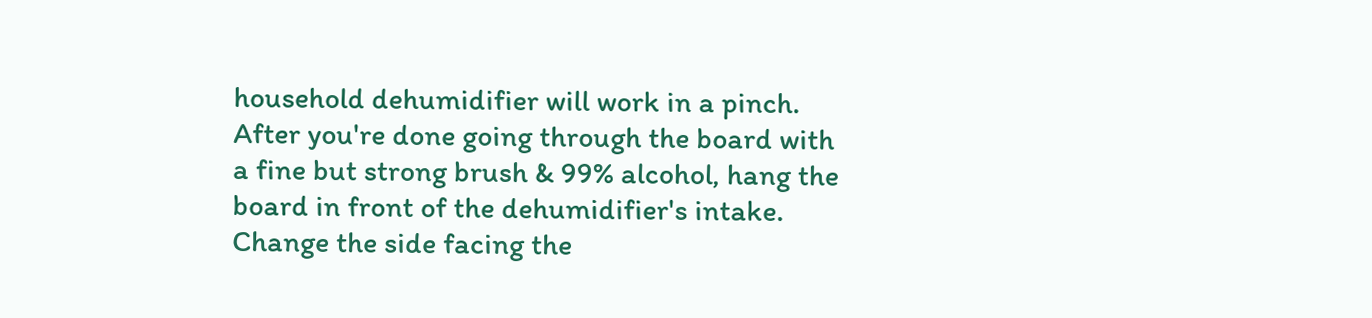household dehumidifier will work in a pinch. After you're done going through the board with a fine but strong brush & 99% alcohol, hang the board in front of the dehumidifier's intake. Change the side facing the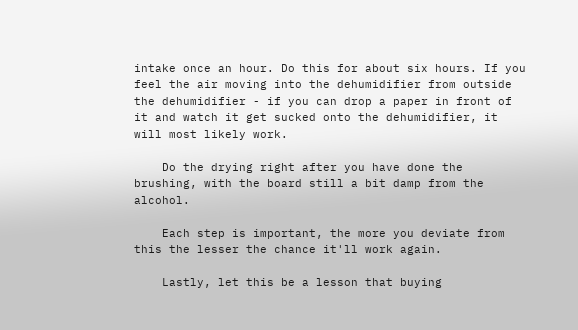intake once an hour. Do this for about six hours. If you feel the air moving into the dehumidifier from outside the dehumidifier - if you can drop a paper in front of it and watch it get sucked onto the dehumidifier, it will most likely work.

    Do the drying right after you have done the brushing, with the board still a bit damp from the alcohol.

    Each step is important, the more you deviate from this the lesser the chance it'll work again.

    Lastly, let this be a lesson that buying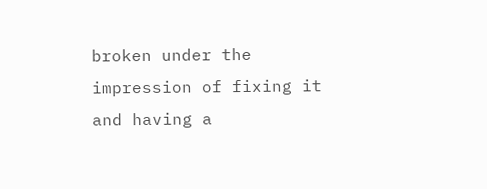broken under the impression of fixing it and having a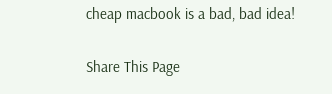cheap macbook is a bad, bad idea!

Share This Page